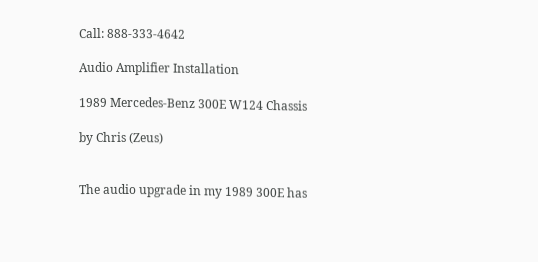Call: 888-333-4642

Audio Amplifier Installation

1989 Mercedes-Benz 300E W124 Chassis

by Chris (Zeus)


The audio upgrade in my 1989 300E has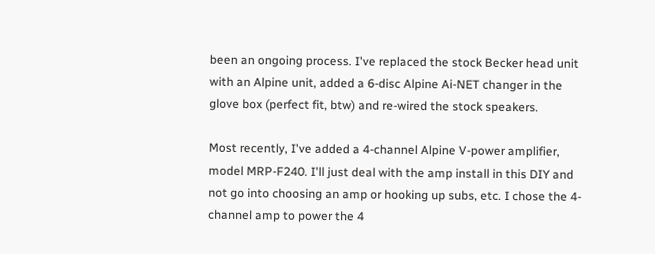been an ongoing process. I've replaced the stock Becker head unit with an Alpine unit, added a 6-disc Alpine Ai-NET changer in the glove box (perfect fit, btw) and re-wired the stock speakers.

Most recently, I've added a 4-channel Alpine V-power amplifier, model MRP-F240. I'll just deal with the amp install in this DIY and not go into choosing an amp or hooking up subs, etc. I chose the 4-channel amp to power the 4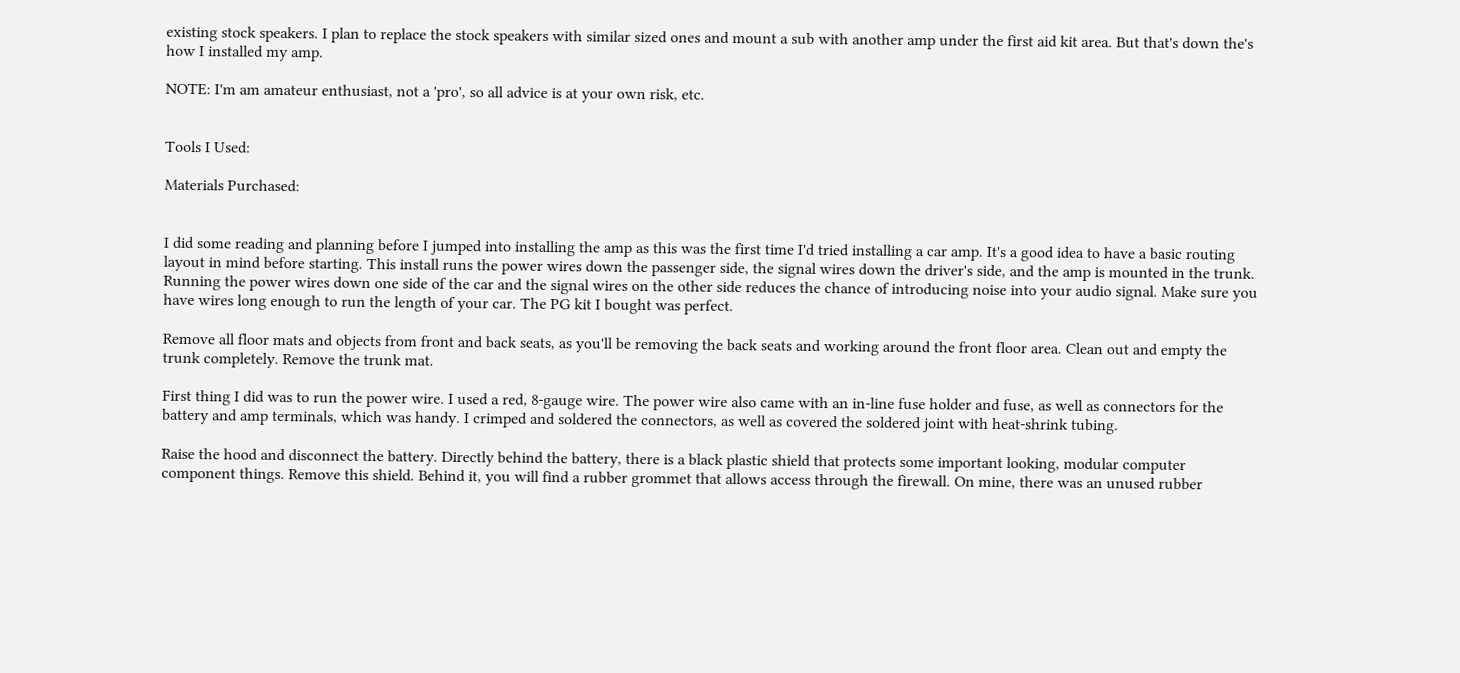existing stock speakers. I plan to replace the stock speakers with similar sized ones and mount a sub with another amp under the first aid kit area. But that's down the's how I installed my amp.

NOTE: I'm am amateur enthusiast, not a 'pro', so all advice is at your own risk, etc.


Tools I Used:

Materials Purchased:


I did some reading and planning before I jumped into installing the amp as this was the first time I'd tried installing a car amp. It's a good idea to have a basic routing layout in mind before starting. This install runs the power wires down the passenger side, the signal wires down the driver's side, and the amp is mounted in the trunk. Running the power wires down one side of the car and the signal wires on the other side reduces the chance of introducing noise into your audio signal. Make sure you have wires long enough to run the length of your car. The PG kit I bought was perfect.

Remove all floor mats and objects from front and back seats, as you'll be removing the back seats and working around the front floor area. Clean out and empty the trunk completely. Remove the trunk mat.

First thing I did was to run the power wire. I used a red, 8-gauge wire. The power wire also came with an in-line fuse holder and fuse, as well as connectors for the battery and amp terminals, which was handy. I crimped and soldered the connectors, as well as covered the soldered joint with heat-shrink tubing.

Raise the hood and disconnect the battery. Directly behind the battery, there is a black plastic shield that protects some important looking, modular computer component things. Remove this shield. Behind it, you will find a rubber grommet that allows access through the firewall. On mine, there was an unused rubber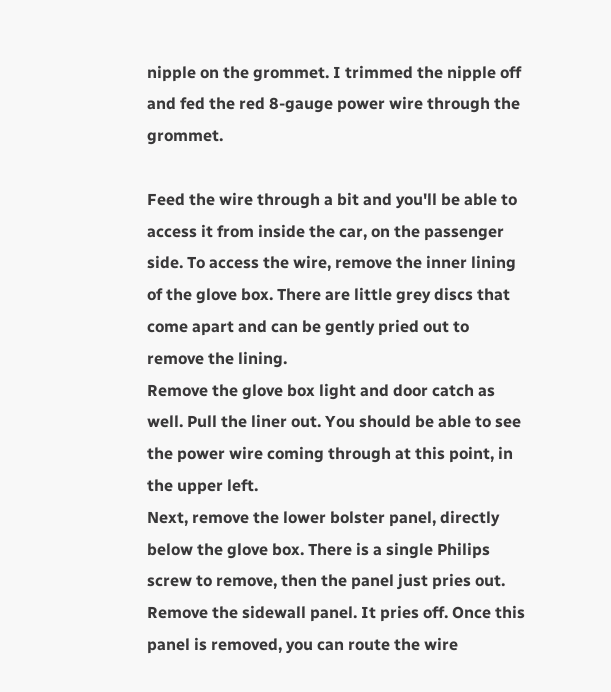nipple on the grommet. I trimmed the nipple off and fed the red 8-gauge power wire through the grommet.

Feed the wire through a bit and you'll be able to access it from inside the car, on the passenger side. To access the wire, remove the inner lining of the glove box. There are little grey discs that come apart and can be gently pried out to remove the lining.
Remove the glove box light and door catch as well. Pull the liner out. You should be able to see the power wire coming through at this point, in the upper left.
Next, remove the lower bolster panel, directly below the glove box. There is a single Philips screw to remove, then the panel just pries out.
Remove the sidewall panel. It pries off. Once this panel is removed, you can route the wire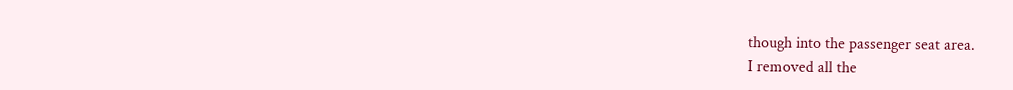though into the passenger seat area.
I removed all the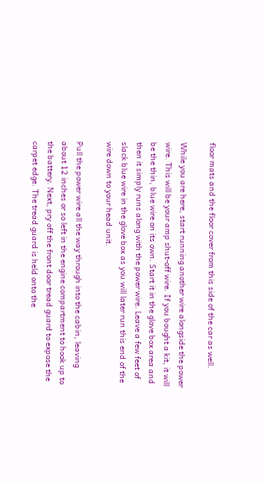floor mats and the floor cover from this side of the car as well.

While you are here, start running another wire alongside the power wire. This will be your amp shut-off wire. If you bought a kit, it will be the thin, blue wire on its own. Start it in the glove box area and then it simply runs along with the power wire. Leave a few feet of slack blue wire in the glove box as you will later run this end of the wire down to your head unit.

Pull the power wire all the way through into the cabin, leaving about 12 inches or so left in the engine compartment to hook up to the battery. Next, pry off the front door tread guard to expose the carpet edge. The tread guard is held onto the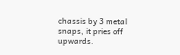chassis by 3 metal snaps, it pries off upwards.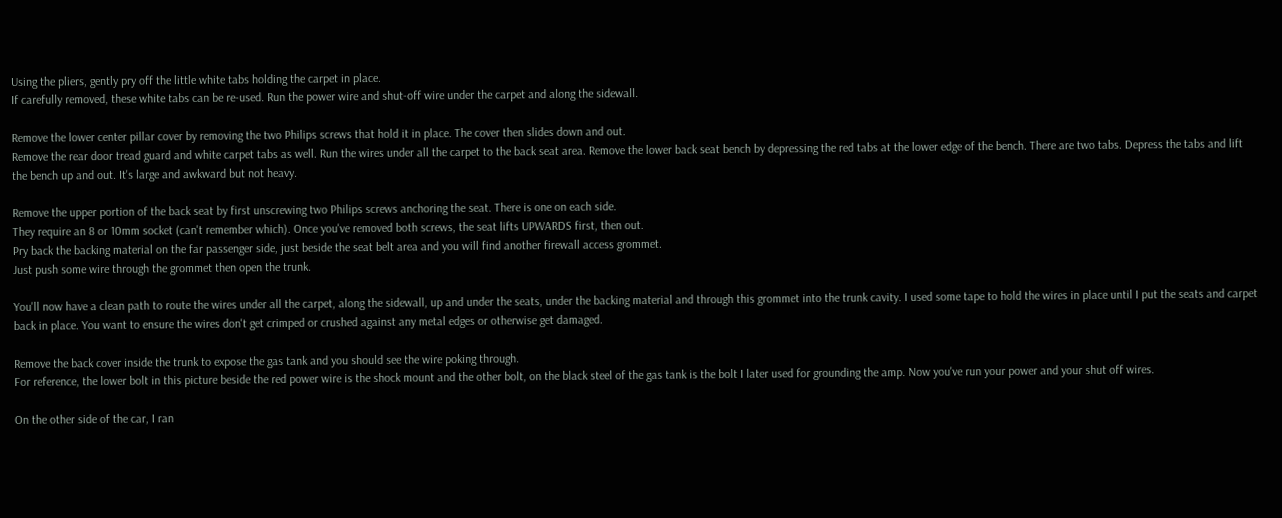Using the pliers, gently pry off the little white tabs holding the carpet in place.
If carefully removed, these white tabs can be re-used. Run the power wire and shut-off wire under the carpet and along the sidewall.

Remove the lower center pillar cover by removing the two Philips screws that hold it in place. The cover then slides down and out.
Remove the rear door tread guard and white carpet tabs as well. Run the wires under all the carpet to the back seat area. Remove the lower back seat bench by depressing the red tabs at the lower edge of the bench. There are two tabs. Depress the tabs and lift the bench up and out. It's large and awkward but not heavy.

Remove the upper portion of the back seat by first unscrewing two Philips screws anchoring the seat. There is one on each side.
They require an 8 or 10mm socket (can't remember which). Once you've removed both screws, the seat lifts UPWARDS first, then out.
Pry back the backing material on the far passenger side, just beside the seat belt area and you will find another firewall access grommet.
Just push some wire through the grommet then open the trunk.

You'll now have a clean path to route the wires under all the carpet, along the sidewall, up and under the seats, under the backing material and through this grommet into the trunk cavity. I used some tape to hold the wires in place until I put the seats and carpet back in place. You want to ensure the wires don't get crimped or crushed against any metal edges or otherwise get damaged.

Remove the back cover inside the trunk to expose the gas tank and you should see the wire poking through.
For reference, the lower bolt in this picture beside the red power wire is the shock mount and the other bolt, on the black steel of the gas tank is the bolt I later used for grounding the amp. Now you've run your power and your shut off wires.

On the other side of the car, I ran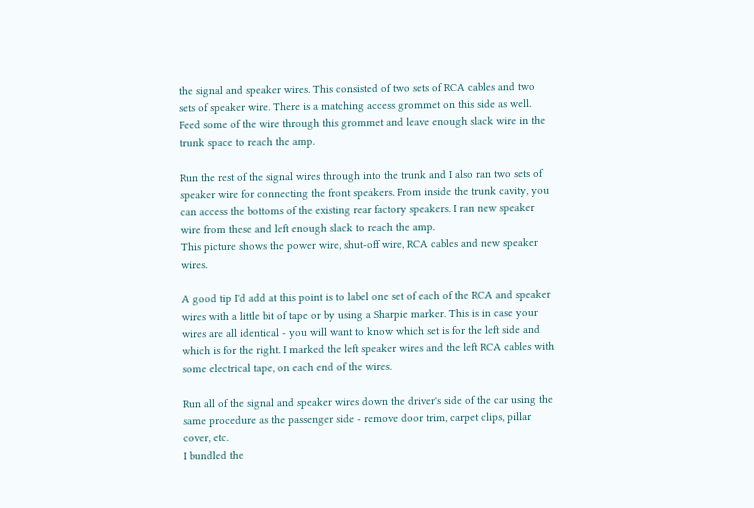the signal and speaker wires. This consisted of two sets of RCA cables and two sets of speaker wire. There is a matching access grommet on this side as well. Feed some of the wire through this grommet and leave enough slack wire in the trunk space to reach the amp.

Run the rest of the signal wires through into the trunk and I also ran two sets of speaker wire for connecting the front speakers. From inside the trunk cavity, you can access the bottoms of the existing rear factory speakers. I ran new speaker wire from these and left enough slack to reach the amp.
This picture shows the power wire, shut-off wire, RCA cables and new speaker wires.

A good tip I'd add at this point is to label one set of each of the RCA and speaker wires with a little bit of tape or by using a Sharpie marker. This is in case your wires are all identical - you will want to know which set is for the left side and which is for the right. I marked the left speaker wires and the left RCA cables with some electrical tape, on each end of the wires.

Run all of the signal and speaker wires down the driver's side of the car using the same procedure as the passenger side - remove door trim, carpet clips, pillar cover, etc.
I bundled the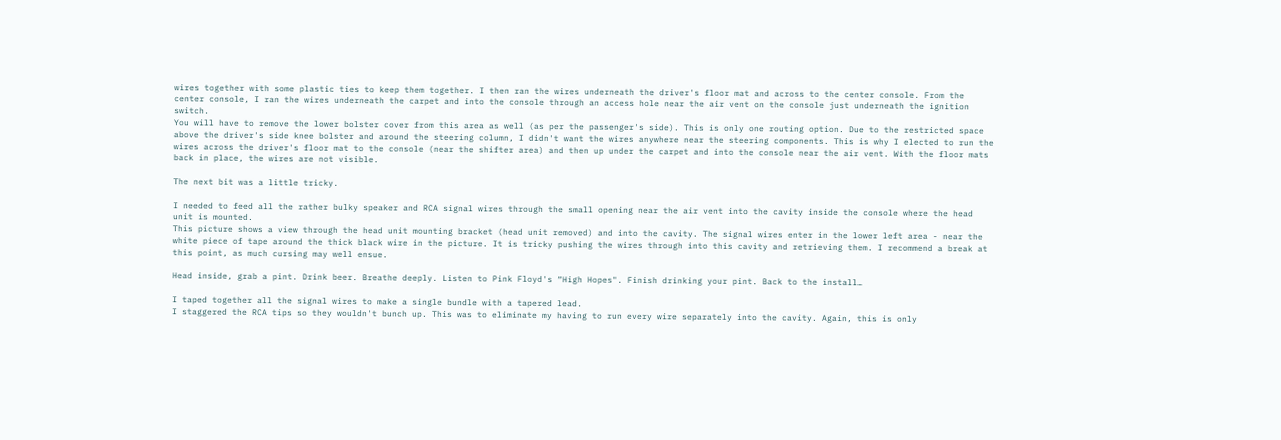wires together with some plastic ties to keep them together. I then ran the wires underneath the driver's floor mat and across to the center console. From the center console, I ran the wires underneath the carpet and into the console through an access hole near the air vent on the console just underneath the ignition switch.
You will have to remove the lower bolster cover from this area as well (as per the passenger's side). This is only one routing option. Due to the restricted space above the driver's side knee bolster and around the steering column, I didn't want the wires anywhere near the steering components. This is why I elected to run the wires across the driver's floor mat to the console (near the shifter area) and then up under the carpet and into the console near the air vent. With the floor mats back in place, the wires are not visible.

The next bit was a little tricky.

I needed to feed all the rather bulky speaker and RCA signal wires through the small opening near the air vent into the cavity inside the console where the head unit is mounted.
This picture shows a view through the head unit mounting bracket (head unit removed) and into the cavity. The signal wires enter in the lower left area - near the white piece of tape around the thick black wire in the picture. It is tricky pushing the wires through into this cavity and retrieving them. I recommend a break at this point, as much cursing may well ensue.

Head inside, grab a pint. Drink beer. Breathe deeply. Listen to Pink Floyd's “High Hopes". Finish drinking your pint. Back to the install…

I taped together all the signal wires to make a single bundle with a tapered lead.
I staggered the RCA tips so they wouldn't bunch up. This was to eliminate my having to run every wire separately into the cavity. Again, this is only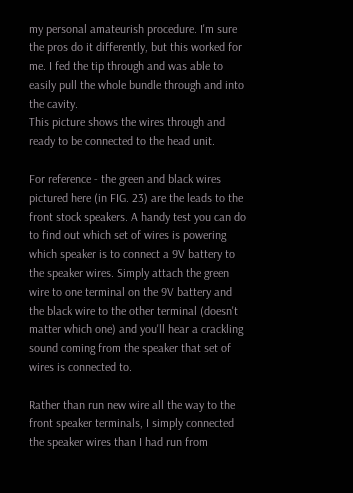my personal amateurish procedure. I'm sure the pros do it differently, but this worked for me. I fed the tip through and was able to easily pull the whole bundle through and into the cavity.
This picture shows the wires through and ready to be connected to the head unit.

For reference - the green and black wires pictured here (in FIG. 23) are the leads to the front stock speakers. A handy test you can do to find out which set of wires is powering which speaker is to connect a 9V battery to the speaker wires. Simply attach the green wire to one terminal on the 9V battery and the black wire to the other terminal (doesn't matter which one) and you'll hear a crackling sound coming from the speaker that set of wires is connected to.

Rather than run new wire all the way to the front speaker terminals, I simply connected the speaker wires than I had run from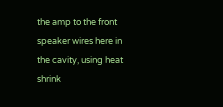the amp to the front speaker wires here in the cavity, using heat shrink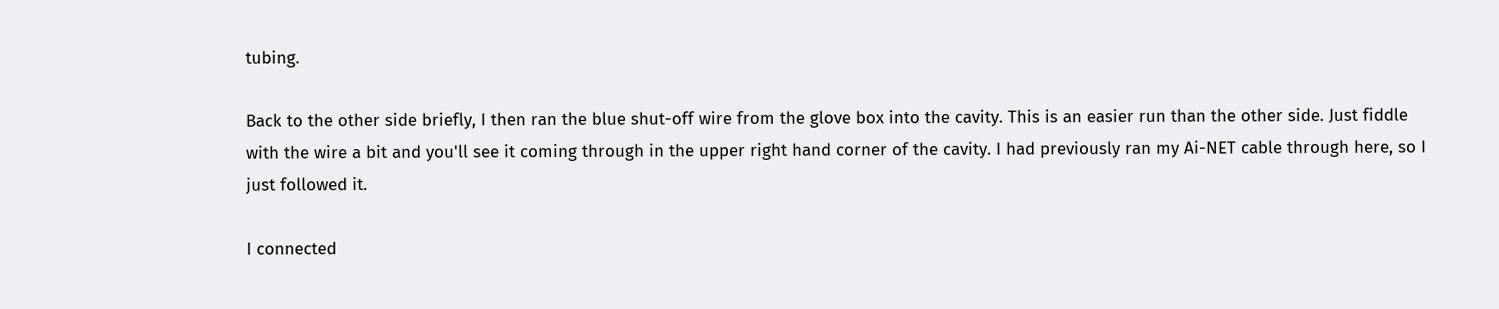tubing.

Back to the other side briefly, I then ran the blue shut-off wire from the glove box into the cavity. This is an easier run than the other side. Just fiddle with the wire a bit and you'll see it coming through in the upper right hand corner of the cavity. I had previously ran my Ai-NET cable through here, so I just followed it.

I connected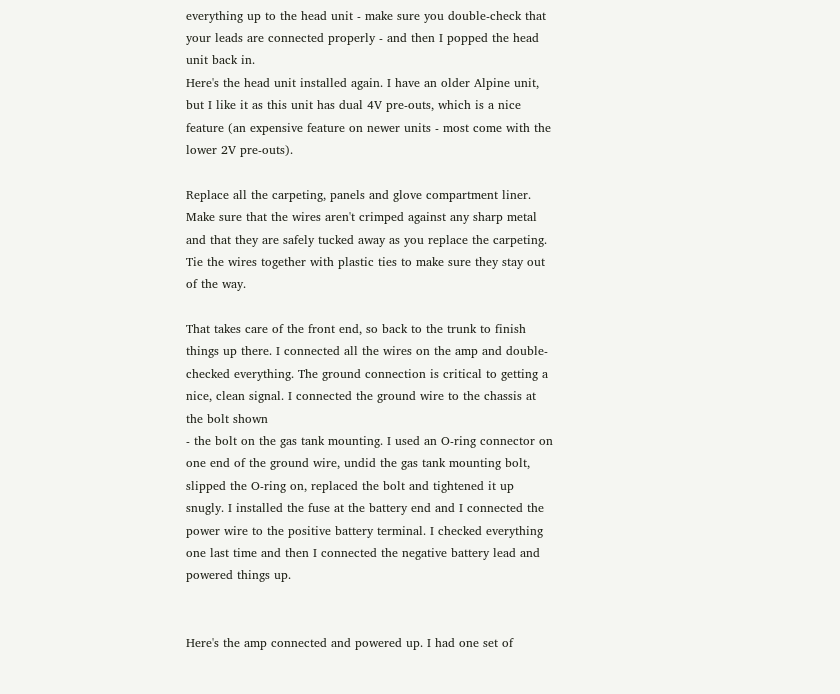everything up to the head unit - make sure you double-check that your leads are connected properly - and then I popped the head unit back in.
Here's the head unit installed again. I have an older Alpine unit, but I like it as this unit has dual 4V pre-outs, which is a nice feature (an expensive feature on newer units - most come with the lower 2V pre-outs).

Replace all the carpeting, panels and glove compartment liner. Make sure that the wires aren't crimped against any sharp metal and that they are safely tucked away as you replace the carpeting. Tie the wires together with plastic ties to make sure they stay out of the way.

That takes care of the front end, so back to the trunk to finish things up there. I connected all the wires on the amp and double-checked everything. The ground connection is critical to getting a nice, clean signal. I connected the ground wire to the chassis at the bolt shown
- the bolt on the gas tank mounting. I used an O-ring connector on one end of the ground wire, undid the gas tank mounting bolt, slipped the O-ring on, replaced the bolt and tightened it up snugly. I installed the fuse at the battery end and I connected the power wire to the positive battery terminal. I checked everything one last time and then I connected the negative battery lead and powered things up.


Here's the amp connected and powered up. I had one set of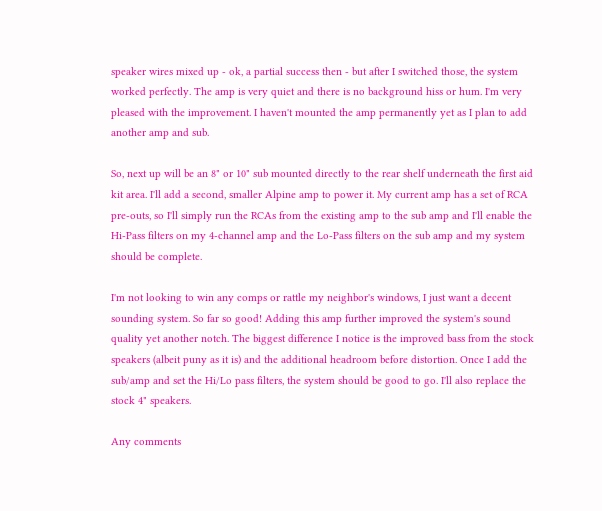speaker wires mixed up - ok, a partial success then - but after I switched those, the system worked perfectly. The amp is very quiet and there is no background hiss or hum. I'm very pleased with the improvement. I haven't mounted the amp permanently yet as I plan to add another amp and sub.

So, next up will be an 8" or 10" sub mounted directly to the rear shelf underneath the first aid kit area. I'll add a second, smaller Alpine amp to power it. My current amp has a set of RCA pre-outs, so I'll simply run the RCAs from the existing amp to the sub amp and I'll enable the Hi-Pass filters on my 4-channel amp and the Lo-Pass filters on the sub amp and my system should be complete.

I'm not looking to win any comps or rattle my neighbor's windows, I just want a decent sounding system. So far so good! Adding this amp further improved the system's sound quality yet another notch. The biggest difference I notice is the improved bass from the stock speakers (albeit puny as it is) and the additional headroom before distortion. Once I add the sub/amp and set the Hi/Lo pass filters, the system should be good to go. I'll also replace the stock 4" speakers.

Any comments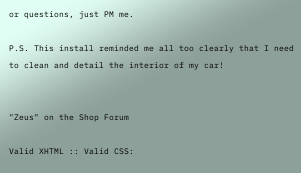or questions, just PM me.

P.S. This install reminded me all too clearly that I need to clean and detail the interior of my car!


"Zeus" on the Shop Forum

Valid XHTML :: Valid CSS: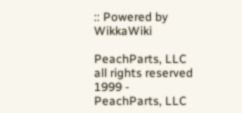:: Powered by WikkaWiki

PeachParts, LLC all rights reserved 1999 -
PeachParts, LLC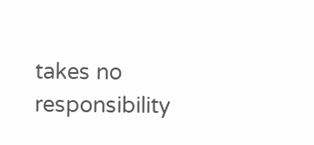takes no responsibility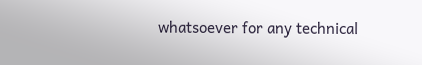whatsoever for any technical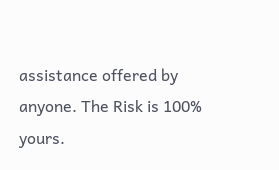assistance offered by anyone. The Risk is 100% yours.